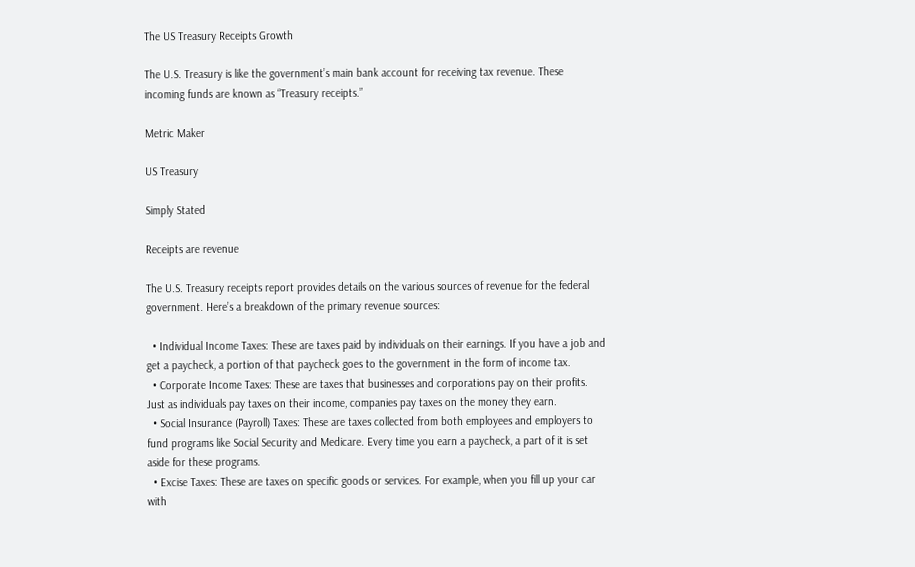The US Treasury Receipts Growth

The U.S. Treasury is like the government’s main bank account for receiving tax revenue. These incoming funds are known as “Treasury receipts.”

Metric Maker

US Treasury

Simply Stated

Receipts are revenue

The U.S. Treasury receipts report provides details on the various sources of revenue for the federal government. Here’s a breakdown of the primary revenue sources:

  • Individual Income Taxes: These are taxes paid by individuals on their earnings. If you have a job and get a paycheck, a portion of that paycheck goes to the government in the form of income tax.
  • Corporate Income Taxes: These are taxes that businesses and corporations pay on their profits. Just as individuals pay taxes on their income, companies pay taxes on the money they earn.
  • Social Insurance (Payroll) Taxes: These are taxes collected from both employees and employers to fund programs like Social Security and Medicare. Every time you earn a paycheck, a part of it is set aside for these programs.
  • Excise Taxes: These are taxes on specific goods or services. For example, when you fill up your car with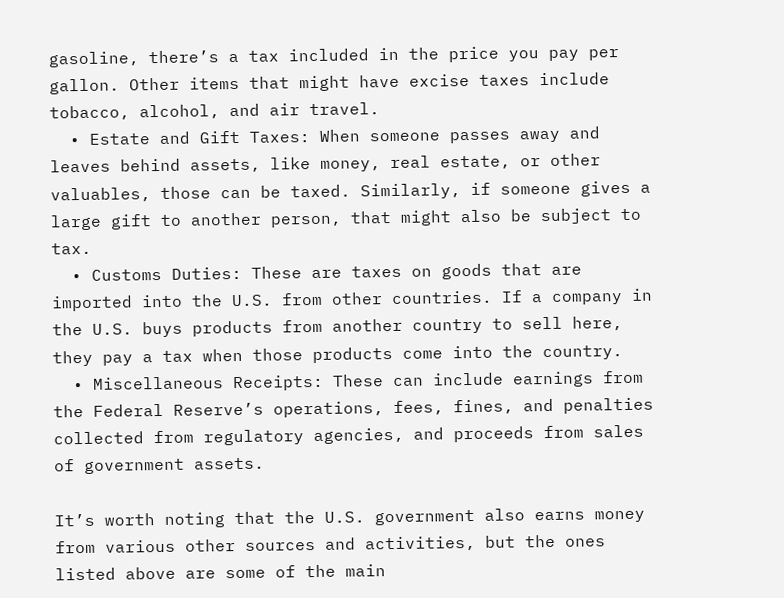gasoline, there’s a tax included in the price you pay per gallon. Other items that might have excise taxes include tobacco, alcohol, and air travel.
  • Estate and Gift Taxes: When someone passes away and leaves behind assets, like money, real estate, or other valuables, those can be taxed. Similarly, if someone gives a large gift to another person, that might also be subject to tax.
  • Customs Duties: These are taxes on goods that are imported into the U.S. from other countries. If a company in the U.S. buys products from another country to sell here, they pay a tax when those products come into the country.
  • Miscellaneous Receipts: These can include earnings from the Federal Reserve’s operations, fees, fines, and penalties collected from regulatory agencies, and proceeds from sales of government assets.

It’s worth noting that the U.S. government also earns money from various other sources and activities, but the ones listed above are some of the main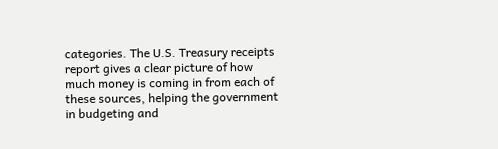categories. The U.S. Treasury receipts report gives a clear picture of how much money is coming in from each of these sources, helping the government in budgeting and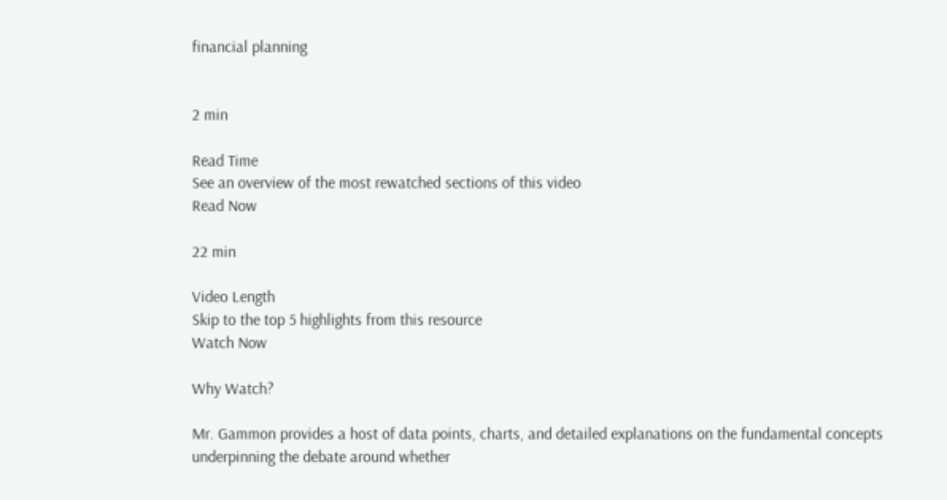financial planning


2 min

Read Time
See an overview of the most rewatched sections of this video
Read Now

22 min

Video Length
Skip to the top 5 highlights from this resource
Watch Now

Why Watch?

Mr. Gammon provides a host of data points, charts, and detailed explanations on the fundamental concepts underpinning the debate around whether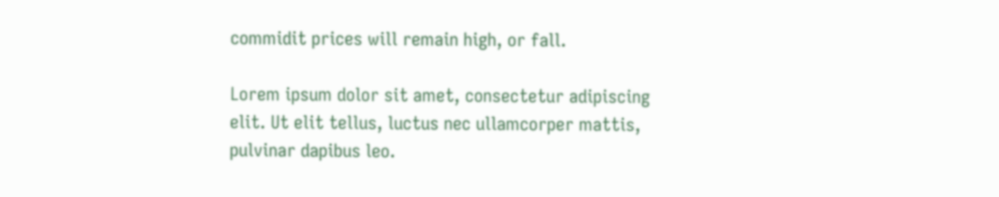commidit prices will remain high, or fall.

Lorem ipsum dolor sit amet, consectetur adipiscing elit. Ut elit tellus, luctus nec ullamcorper mattis, pulvinar dapibus leo.